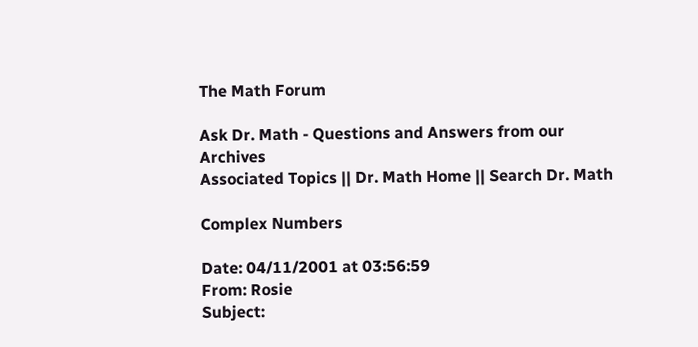The Math Forum

Ask Dr. Math - Questions and Answers from our Archives
Associated Topics || Dr. Math Home || Search Dr. Math

Complex Numbers

Date: 04/11/2001 at 03:56:59
From: Rosie
Subject: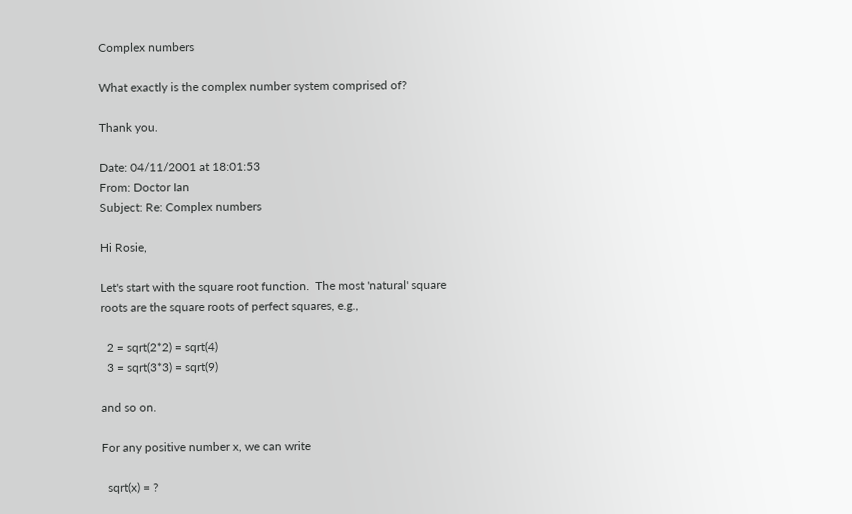Complex numbers

What exactly is the complex number system comprised of?

Thank you.

Date: 04/11/2001 at 18:01:53
From: Doctor Ian
Subject: Re: Complex numbers

Hi Rosie,

Let's start with the square root function.  The most 'natural' square
roots are the square roots of perfect squares, e.g.,

  2 = sqrt(2*2) = sqrt(4)
  3 = sqrt(3*3) = sqrt(9)

and so on.

For any positive number x, we can write

  sqrt(x) = ?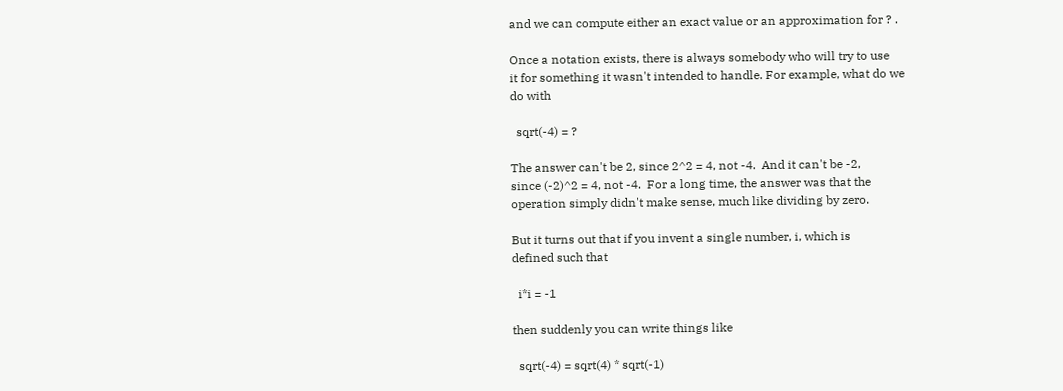and we can compute either an exact value or an approximation for ? .

Once a notation exists, there is always somebody who will try to use
it for something it wasn't intended to handle. For example, what do we
do with

  sqrt(-4) = ?

The answer can't be 2, since 2^2 = 4, not -4.  And it can't be -2,
since (-2)^2 = 4, not -4.  For a long time, the answer was that the
operation simply didn't make sense, much like dividing by zero.

But it turns out that if you invent a single number, i, which is
defined such that

  i*i = -1

then suddenly you can write things like

  sqrt(-4) = sqrt(4) * sqrt(-1)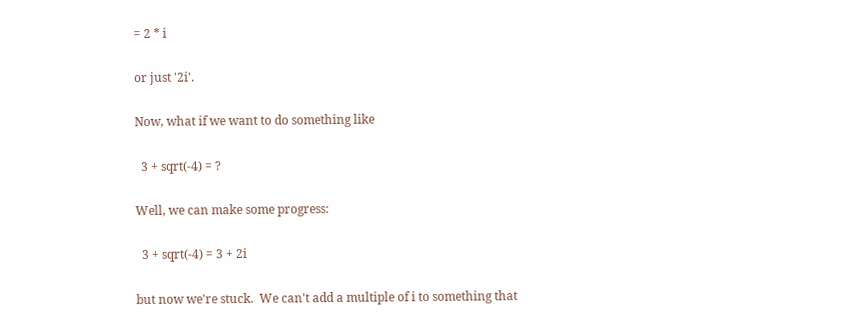= 2 * i

or just '2i'.

Now, what if we want to do something like

  3 + sqrt(-4) = ?

Well, we can make some progress:

  3 + sqrt(-4) = 3 + 2i

but now we're stuck.  We can't add a multiple of i to something that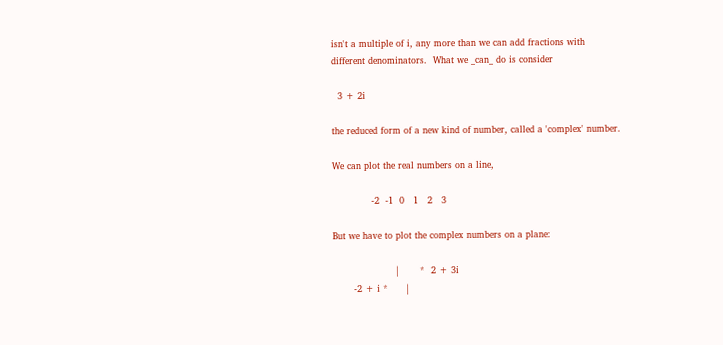isn't a multiple of i, any more than we can add fractions with
different denominators.  What we _can_ do is consider

  3 + 2i

the reduced form of a new kind of number, called a 'complex' number.

We can plot the real numbers on a line,

             -2  -1  0   1   2   3

But we have to plot the complex numbers on a plane:

                     |       *  2 + 3i
       -2 + i *      |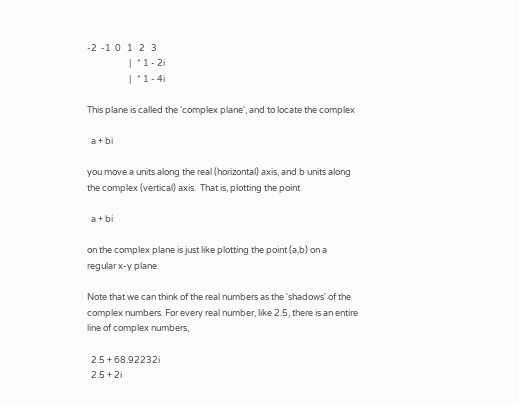-2  -1  0   1   2   3
                     |   * 1 - 2i
                     |   * 1 - 4i

This plane is called the 'complex plane', and to locate the complex

  a + bi

you move a units along the real (horizontal) axis, and b units along
the complex (vertical) axis.  That is, plotting the point

  a + bi

on the complex plane is just like plotting the point (a,b) on a
regular x-y plane.

Note that we can think of the real numbers as the 'shadows' of the
complex numbers. For every real number, like 2.5, there is an entire
line of complex numbers,

  2.5 + 68.92232i
  2.5 + 2i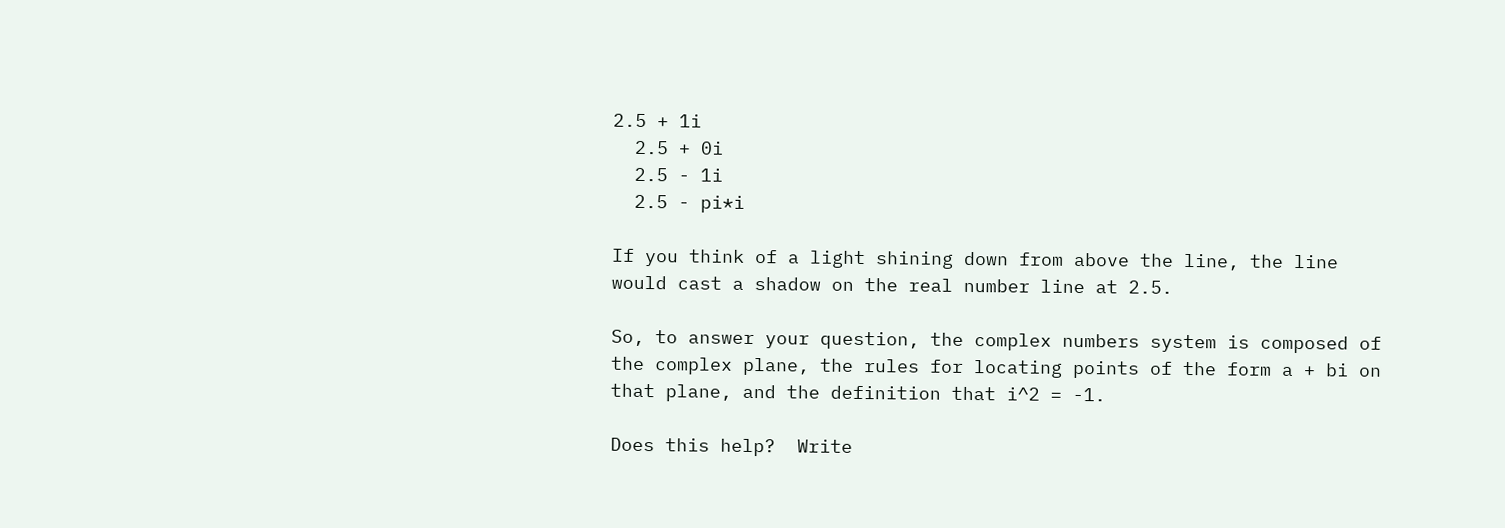2.5 + 1i
  2.5 + 0i
  2.5 - 1i
  2.5 - pi*i

If you think of a light shining down from above the line, the line
would cast a shadow on the real number line at 2.5.

So, to answer your question, the complex numbers system is composed of
the complex plane, the rules for locating points of the form a + bi on
that plane, and the definition that i^2 = -1.

Does this help?  Write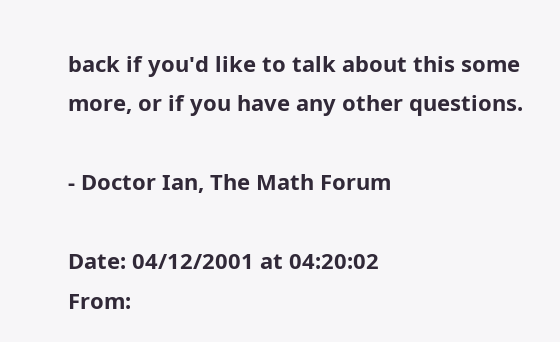back if you'd like to talk about this some
more, or if you have any other questions.

- Doctor Ian, The Math Forum

Date: 04/12/2001 at 04:20:02
From: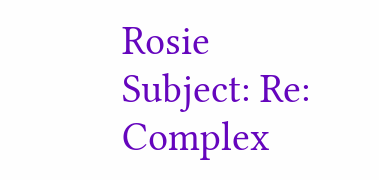Rosie
Subject: Re: Complex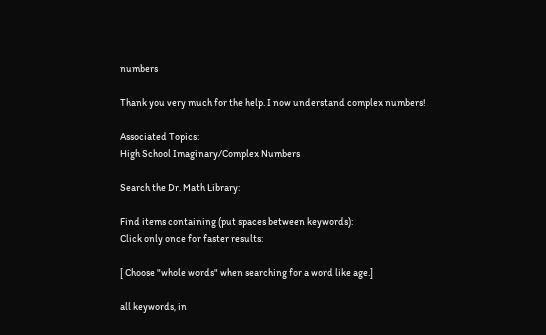numbers

Thank you very much for the help. I now understand complex numbers!

Associated Topics:
High School Imaginary/Complex Numbers

Search the Dr. Math Library:

Find items containing (put spaces between keywords):
Click only once for faster results:

[ Choose "whole words" when searching for a word like age.]

all keywords, in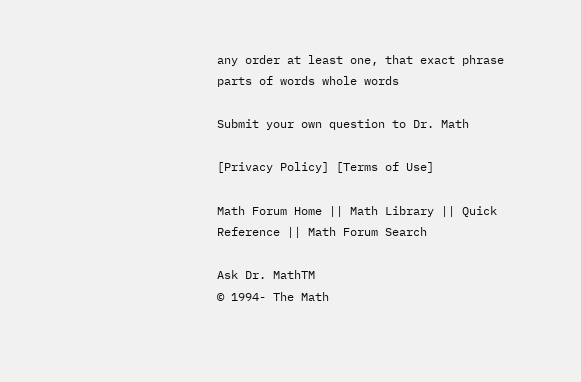any order at least one, that exact phrase
parts of words whole words

Submit your own question to Dr. Math

[Privacy Policy] [Terms of Use]

Math Forum Home || Math Library || Quick Reference || Math Forum Search

Ask Dr. MathTM
© 1994- The Math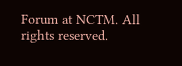Forum at NCTM. All rights reserved.